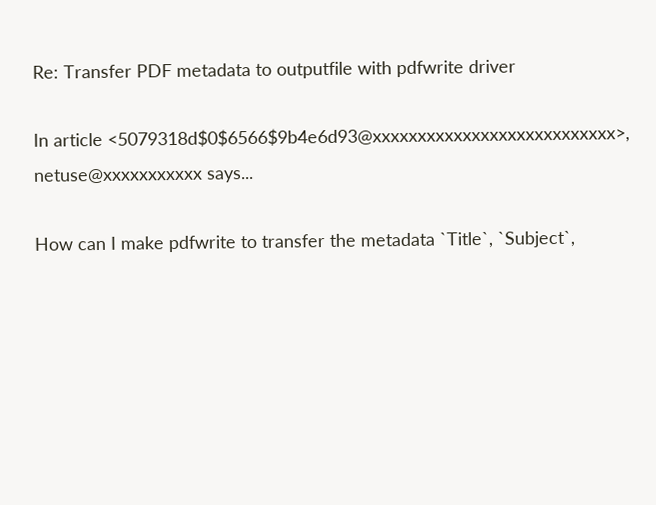Re: Transfer PDF metadata to outputfile with pdfwrite driver

In article <5079318d$0$6566$9b4e6d93@xxxxxxxxxxxxxxxxxxxxxxxxxxx>,
netuse@xxxxxxxxxxx says...

How can I make pdfwrite to transfer the metadata `Title`, `Subject`,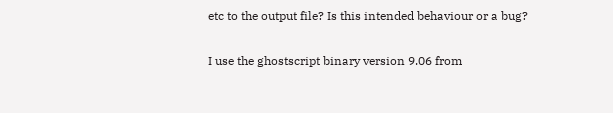etc to the output file? Is this intended behaviour or a bug?

I use the ghostscript binary version 9.06 from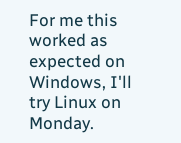For me this worked as expected on Windows, I'll try Linux on Monday.